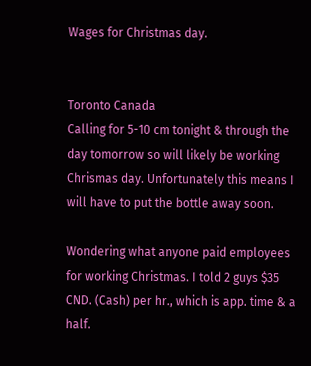Wages for Christmas day.


Toronto Canada
Calling for 5-10 cm tonight & through the day tomorrow so will likely be working Chrismas day. Unfortunately this means I will have to put the bottle away soon.

Wondering what anyone paid employees for working Christmas. I told 2 guys $35 CND. (Cash) per hr., which is app. time & a half.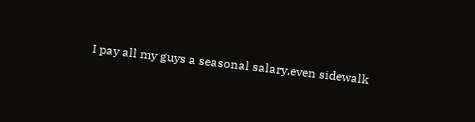I pay all my guys a seasonal salary,even sidewalk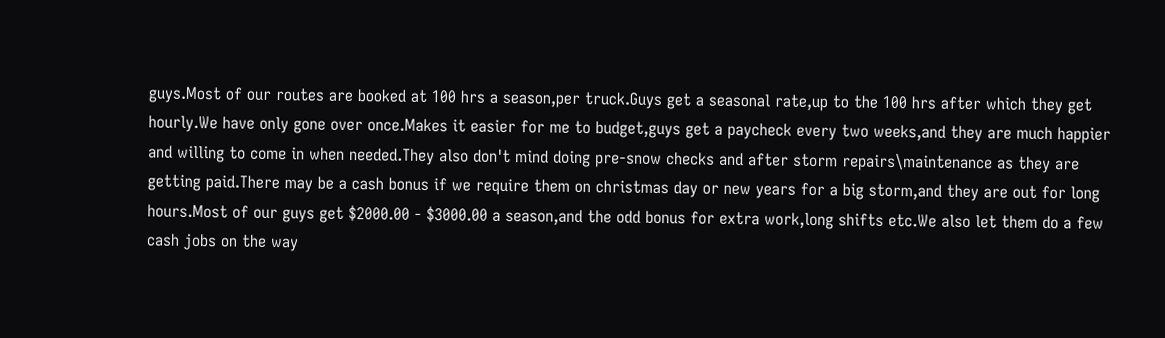guys.Most of our routes are booked at 100 hrs a season,per truck.Guys get a seasonal rate,up to the 100 hrs after which they get hourly.We have only gone over once.Makes it easier for me to budget,guys get a paycheck every two weeks,and they are much happier and willing to come in when needed.They also don't mind doing pre-snow checks and after storm repairs\maintenance as they are getting paid.There may be a cash bonus if we require them on christmas day or new years for a big storm,and they are out for long hours.Most of our guys get $2000.00 - $3000.00 a season,and the odd bonus for extra work,long shifts etc.We also let them do a few cash jobs on the way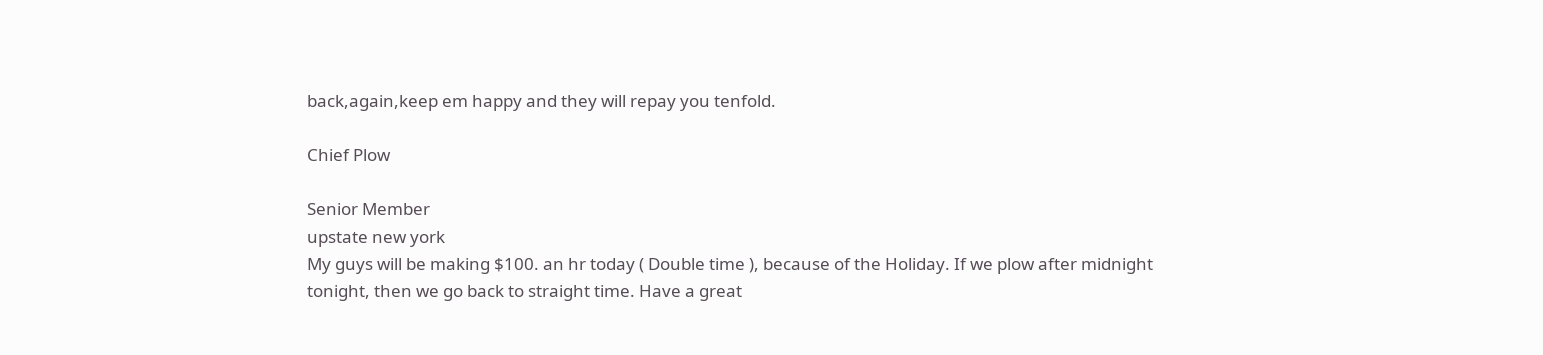back,again,keep em happy and they will repay you tenfold.

Chief Plow

Senior Member
upstate new york
My guys will be making $100. an hr today ( Double time ), because of the Holiday. If we plow after midnight tonight, then we go back to straight time. Have a great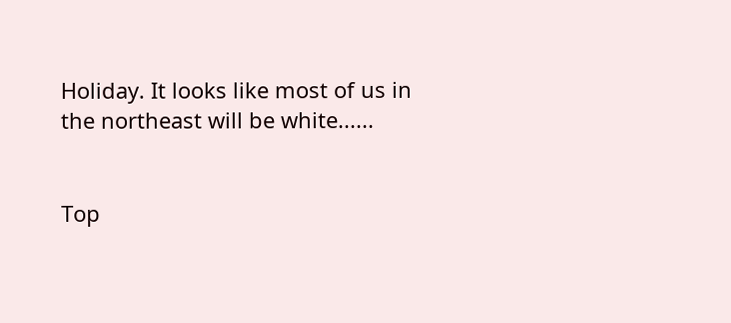Holiday. It looks like most of us in the northeast will be white......


Top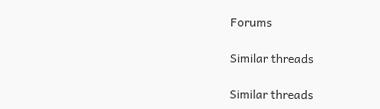Forums

Similar threads

Similar threads